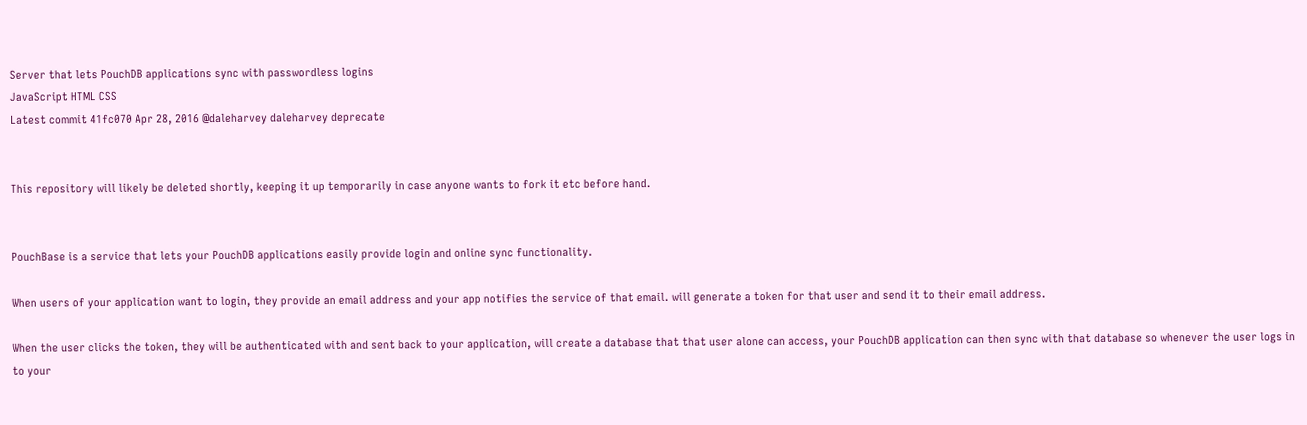Server that lets PouchDB applications sync with passwordless logins
JavaScript HTML CSS
Latest commit 41fc070 Apr 28, 2016 @daleharvey daleharvey deprecate


This repository will likely be deleted shortly, keeping it up temporarily in case anyone wants to fork it etc before hand.


PouchBase is a service that lets your PouchDB applications easily provide login and online sync functionality.

When users of your application want to login, they provide an email address and your app notifies the service of that email. will generate a token for that user and send it to their email address.

When the user clicks the token, they will be authenticated with and sent back to your application, will create a database that that user alone can access, your PouchDB application can then sync with that database so whenever the user logs in to your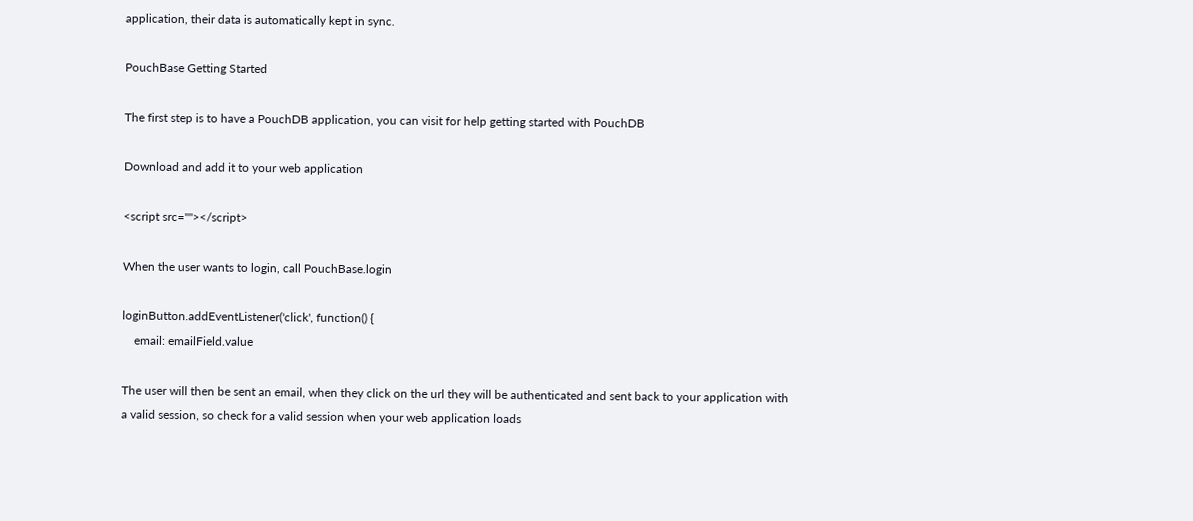application, their data is automatically kept in sync.

PouchBase Getting Started

The first step is to have a PouchDB application, you can visit for help getting started with PouchDB

Download and add it to your web application

<script src=""></script>

When the user wants to login, call PouchBase.login

loginButton.addEventListener('click', function() {
    email: emailField.value

The user will then be sent an email, when they click on the url they will be authenticated and sent back to your application with a valid session, so check for a valid session when your web application loads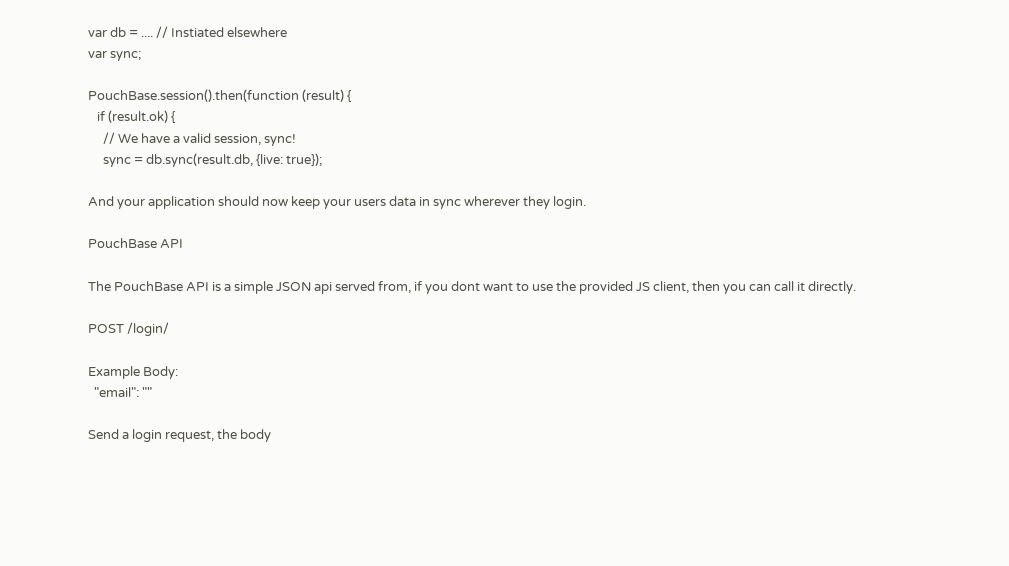var db = .... // Instiated elsewhere
var sync;

PouchBase.session().then(function (result) {
   if (result.ok) {
     // We have a valid session, sync!
     sync = db.sync(result.db, {live: true});

And your application should now keep your users data in sync wherever they login.

PouchBase API

The PouchBase API is a simple JSON api served from, if you dont want to use the provided JS client, then you can call it directly.

POST /login/

Example Body:
  "email": ""

Send a login request, the body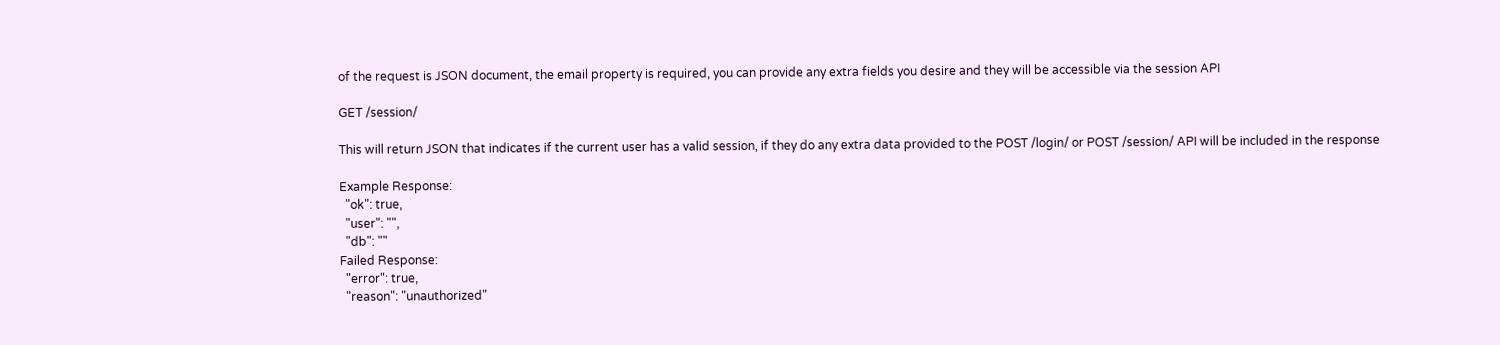of the request is JSON document, the email property is required, you can provide any extra fields you desire and they will be accessible via the session API

GET /session/

This will return JSON that indicates if the current user has a valid session, if they do any extra data provided to the POST /login/ or POST /session/ API will be included in the response

Example Response:
  "ok": true,
  "user": "",
  "db": ""
Failed Response:
  "error": true,
  "reason": "unauthorized"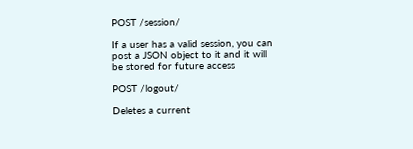POST /session/

If a user has a valid session, you can post a JSON object to it and it will be stored for future access

POST /logout/

Deletes a current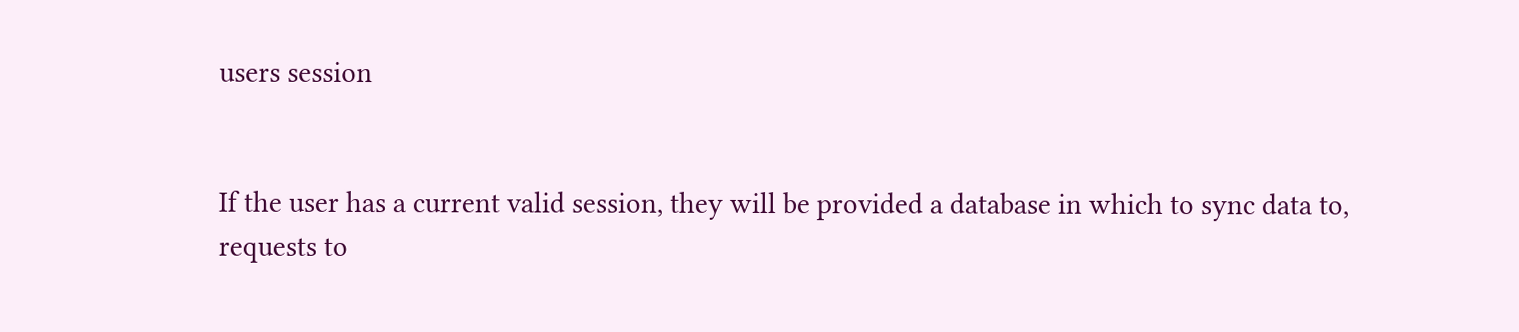users session


If the user has a current valid session, they will be provided a database in which to sync data to, requests to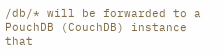/db/* will be forwarded to a PouchDB (CouchDB) instance that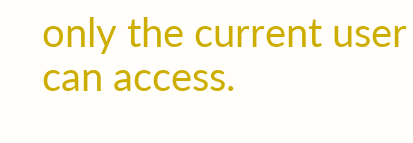only the current user can access.